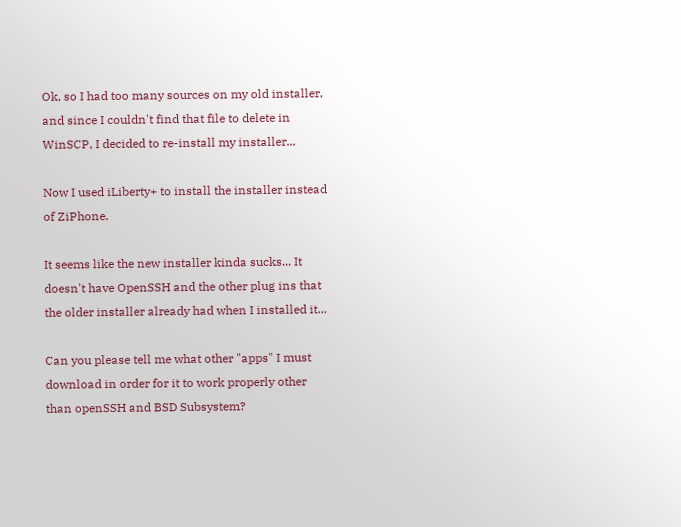Ok, so I had too many sources on my old installer, and since I couldn't find that file to delete in WinSCP, I decided to re-install my installer...

Now I used iLiberty+ to install the installer instead of ZiPhone.

It seems like the new installer kinda sucks... It doesn't have OpenSSH and the other plug ins that the older installer already had when I installed it...

Can you please tell me what other "apps" I must download in order for it to work properly other than openSSH and BSD Subsystem?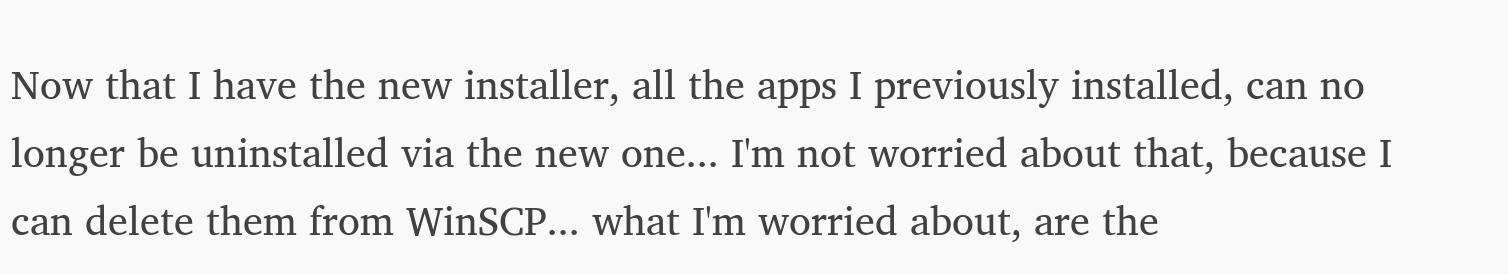Now that I have the new installer, all the apps I previously installed, can no longer be uninstalled via the new one... I'm not worried about that, because I can delete them from WinSCP... what I'm worried about, are the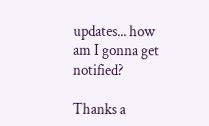updates... how am I gonna get notified?

Thanks a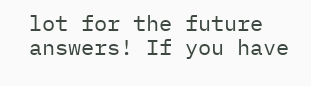lot for the future answers! If you have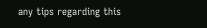any tips regarding this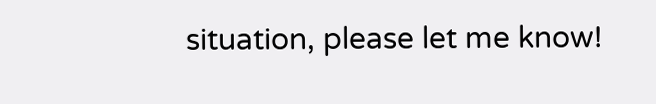situation, please let me know!